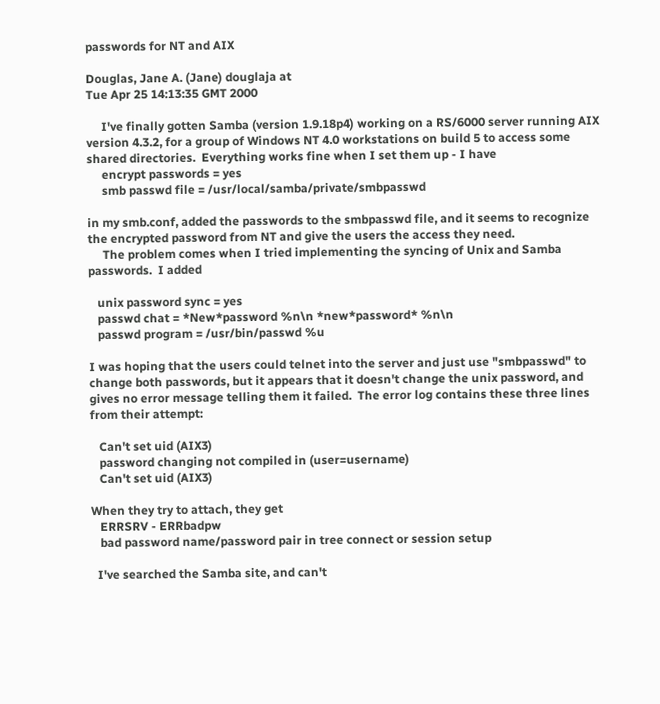passwords for NT and AIX

Douglas, Jane A. (Jane) douglaja at
Tue Apr 25 14:13:35 GMT 2000

     I've finally gotten Samba (version 1.9.18p4) working on a RS/6000 server running AIX version 4.3.2, for a group of Windows NT 4.0 workstations on build 5 to access some shared directories.  Everything works fine when I set them up - I have
     encrypt passwords = yes
     smb passwd file = /usr/local/samba/private/smbpasswd

in my smb.conf, added the passwords to the smbpasswd file, and it seems to recognize the encrypted password from NT and give the users the access they need.
     The problem comes when I tried implementing the syncing of Unix and Samba passwords.  I added

   unix password sync = yes
   passwd chat = *New*password %n\n *new*password* %n\n
   passwd program = /usr/bin/passwd %u

I was hoping that the users could telnet into the server and just use "smbpasswd" to change both passwords, but it appears that it doesn't change the unix password, and gives no error message telling them it failed.  The error log contains these three lines from their attempt:

   Can't set uid (AIX3)
   password changing not compiled in (user=username)
   Can't set uid (AIX3)

When they try to attach, they get
   ERRSRV - ERRbadpw
   bad password name/password pair in tree connect or session setup

  I've searched the Samba site, and can't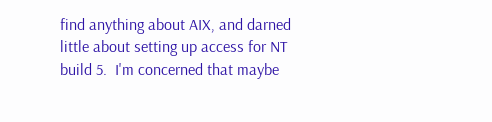find anything about AIX, and darned little about setting up access for NT build 5.  I'm concerned that maybe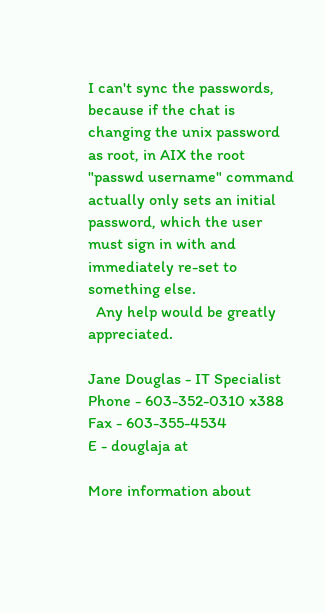I can't sync the passwords, because if the chat is changing the unix password as root, in AIX the root "passwd username" command actually only sets an initial password, which the user must sign in with and immediately re-set to something else.
  Any help would be greatly appreciated.

Jane Douglas - IT Specialist
Phone - 603-352-0310 x388
Fax - 603-355-4534
E - douglaja at

More information about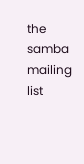the samba mailing list